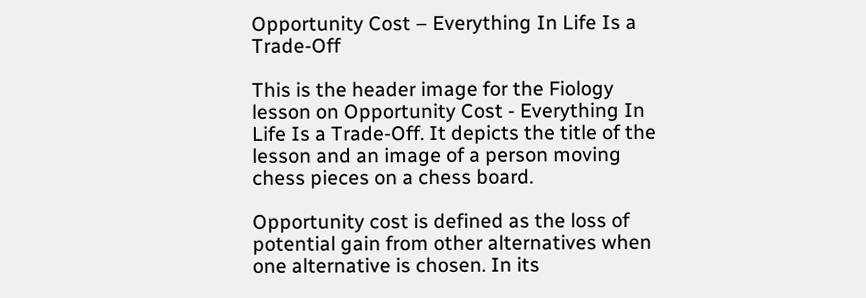Opportunity Cost – Everything In Life Is a Trade-Off

This is the header image for the Fiology lesson on Opportunity Cost - Everything In Life Is a Trade-Off. It depicts the title of the lesson and an image of a person moving chess pieces on a chess board.

Opportunity cost is defined as the loss of potential gain from other alternatives when one alternative is chosen. In its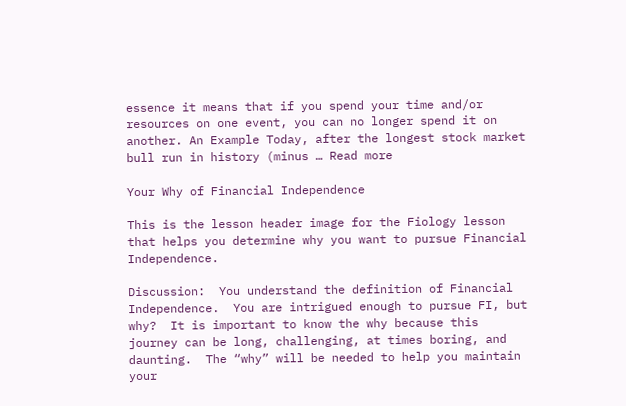essence it means that if you spend your time and/or resources on one event, you can no longer spend it on another. An Example Today, after the longest stock market bull run in history (minus … Read more

Your Why of Financial Independence

This is the lesson header image for the Fiology lesson that helps you determine why you want to pursue Financial Independence.

Discussion:  You understand the definition of Financial Independence.  You are intrigued enough to pursue FI, but why?  It is important to know the why because this journey can be long, challenging, at times boring, and daunting.  The “why” will be needed to help you maintain your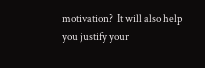motivation?  It will also help you justify your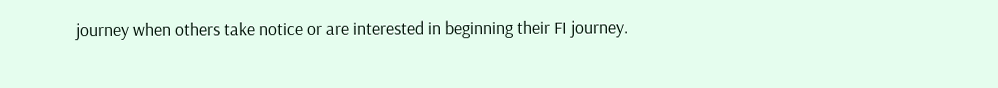journey when others take notice or are interested in beginning their FI journey.